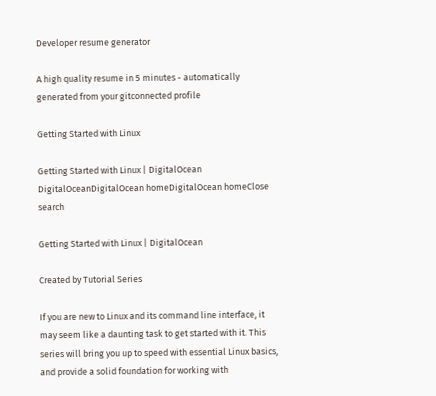Developer resume generator

A high quality resume in 5 minutes - automatically generated from your gitconnected profile

Getting Started with Linux

Getting Started with Linux | DigitalOcean
DigitalOceanDigitalOcean homeDigitalOcean homeClose search

Getting Started with Linux | DigitalOcean

Created by Tutorial Series

If you are new to Linux and its command line interface, it may seem like a daunting task to get started with it. This series will bring you up to speed with essential Linux basics, and provide a solid foundation for working with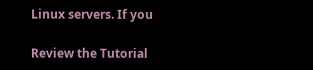Linux servers. If you

Review the Tutorial